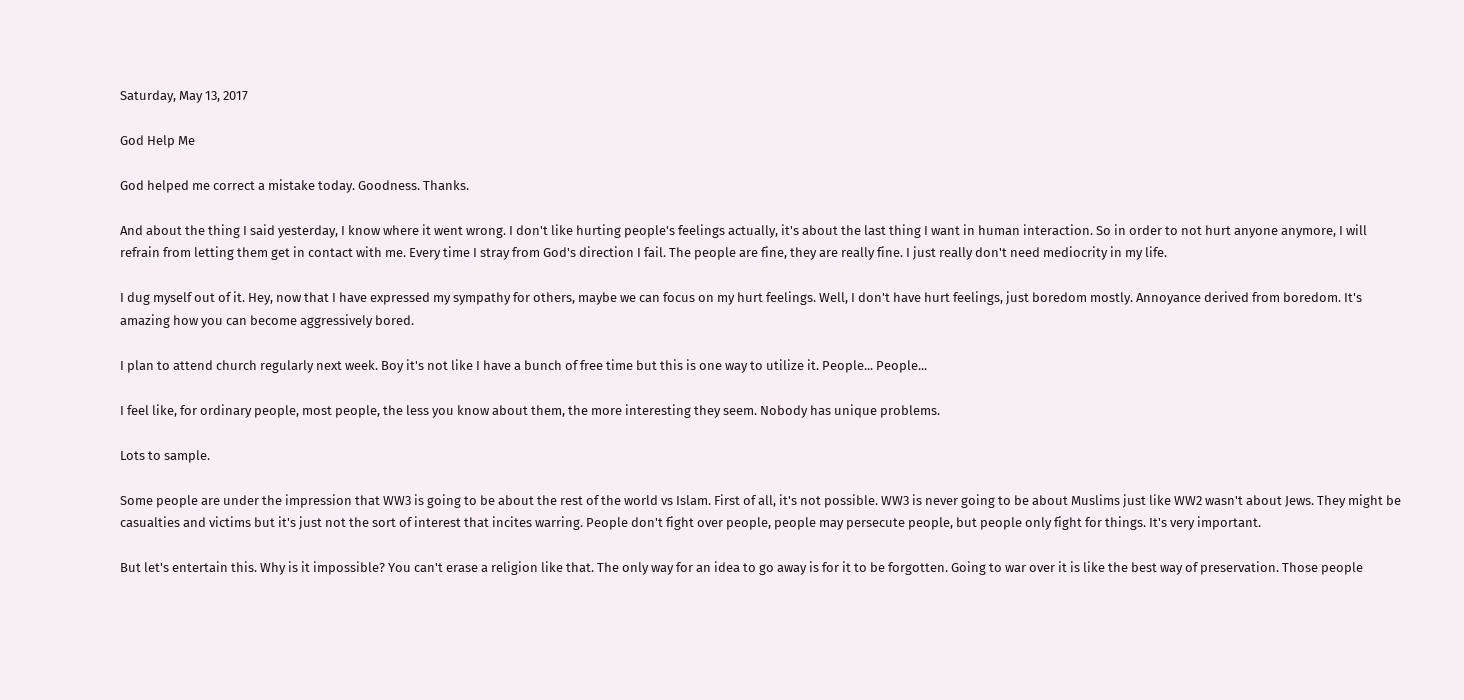Saturday, May 13, 2017

God Help Me

God helped me correct a mistake today. Goodness. Thanks.

And about the thing I said yesterday, I know where it went wrong. I don't like hurting people's feelings actually, it's about the last thing I want in human interaction. So in order to not hurt anyone anymore, I will refrain from letting them get in contact with me. Every time I stray from God's direction I fail. The people are fine, they are really fine. I just really don't need mediocrity in my life.

I dug myself out of it. Hey, now that I have expressed my sympathy for others, maybe we can focus on my hurt feelings. Well, I don't have hurt feelings, just boredom mostly. Annoyance derived from boredom. It's amazing how you can become aggressively bored.

I plan to attend church regularly next week. Boy it's not like I have a bunch of free time but this is one way to utilize it. People... People...

I feel like, for ordinary people, most people, the less you know about them, the more interesting they seem. Nobody has unique problems.

Lots to sample.

Some people are under the impression that WW3 is going to be about the rest of the world vs Islam. First of all, it's not possible. WW3 is never going to be about Muslims just like WW2 wasn't about Jews. They might be casualties and victims but it's just not the sort of interest that incites warring. People don't fight over people, people may persecute people, but people only fight for things. It's very important.

But let's entertain this. Why is it impossible? You can't erase a religion like that. The only way for an idea to go away is for it to be forgotten. Going to war over it is like the best way of preservation. Those people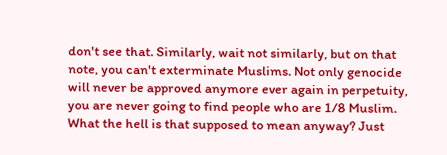don't see that. Similarly, wait not similarly, but on that note, you can't exterminate Muslims. Not only genocide will never be approved anymore ever again in perpetuity, you are never going to find people who are 1/8 Muslim. What the hell is that supposed to mean anyway? Just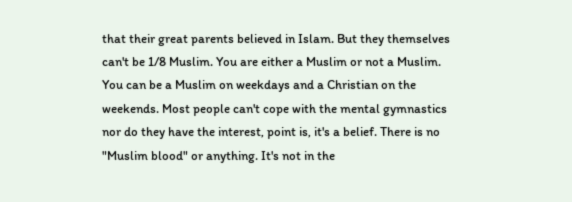that their great parents believed in Islam. But they themselves can't be 1/8 Muslim. You are either a Muslim or not a Muslim. You can be a Muslim on weekdays and a Christian on the weekends. Most people can't cope with the mental gymnastics nor do they have the interest, point is, it's a belief. There is no "Muslim blood" or anything. It's not in the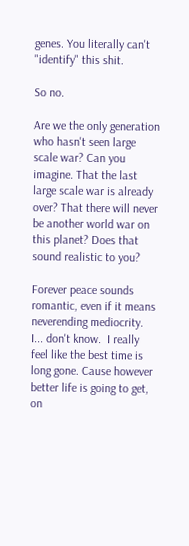genes. You literally can't "identify" this shit.

So no.

Are we the only generation who hasn't seen large scale war? Can you imagine. That the last large scale war is already over? That there will never be another world war on this planet? Does that sound realistic to you?

Forever peace sounds romantic, even if it means neverending mediocrity.  I... don't know.  I really feel like the best time is long gone. Cause however better life is going to get, on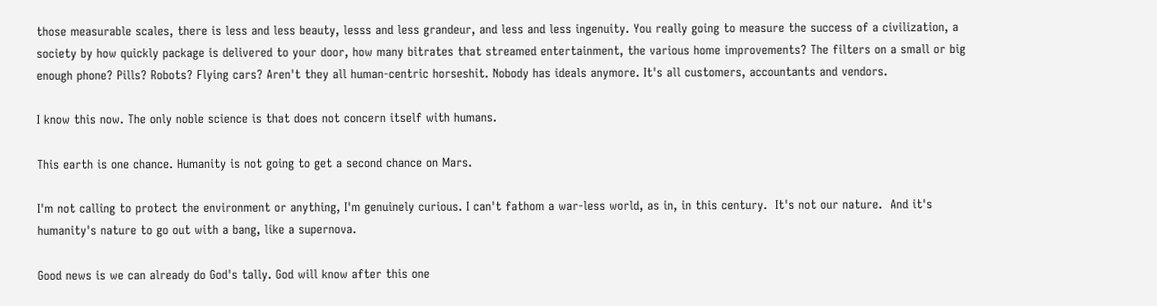those measurable scales, there is less and less beauty, lesss and less grandeur, and less and less ingenuity. You really going to measure the success of a civilization, a society by how quickly package is delivered to your door, how many bitrates that streamed entertainment, the various home improvements? The filters on a small or big enough phone? Pills? Robots? Flying cars? Aren't they all human-centric horseshit. Nobody has ideals anymore. It's all customers, accountants and vendors.

I know this now. The only noble science is that does not concern itself with humans.

This earth is one chance. Humanity is not going to get a second chance on Mars.

I'm not calling to protect the environment or anything, I'm genuinely curious. I can't fathom a war-less world, as in, in this century.  It's not our nature.  And it's humanity's nature to go out with a bang, like a supernova.

Good news is we can already do God's tally. God will know after this one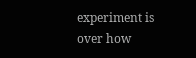experiment is over how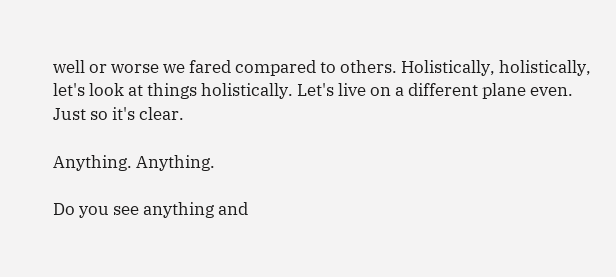well or worse we fared compared to others. Holistically, holistically, let's look at things holistically. Let's live on a different plane even. Just so it's clear.

Anything. Anything.

Do you see anything and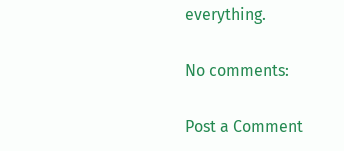everything.

No comments:

Post a Comment